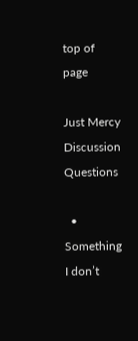top of page

Just Mercy Discussion Questions

  • Something I don’t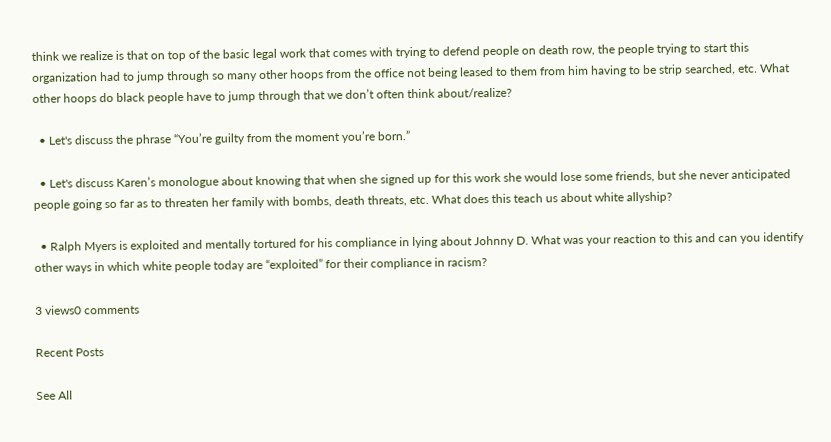think we realize is that on top of the basic legal work that comes with trying to defend people on death row, the people trying to start this organization had to jump through so many other hoops from the office not being leased to them from him having to be strip searched, etc. What other hoops do black people have to jump through that we don’t often think about/realize?

  • Let's discuss the phrase “You’re guilty from the moment you’re born.”

  • Let's discuss Karen’s monologue about knowing that when she signed up for this work she would lose some friends, but she never anticipated people going so far as to threaten her family with bombs, death threats, etc. What does this teach us about white allyship?

  • Ralph Myers is exploited and mentally tortured for his compliance in lying about Johnny D. What was your reaction to this and can you identify other ways in which white people today are “exploited” for their compliance in racism?

3 views0 comments

Recent Posts

See All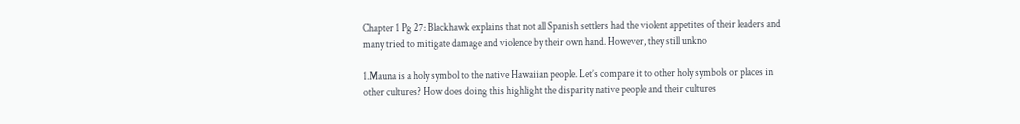Chapter 1 Pg 27: Blackhawk explains that not all Spanish settlers had the violent appetites of their leaders and many tried to mitigate damage and violence by their own hand. However, they still unkno

1.Mauna is a holy symbol to the native Hawaiian people. Let’s compare it to other holy symbols or places in other cultures? How does doing this highlight the disparity native people and their cultures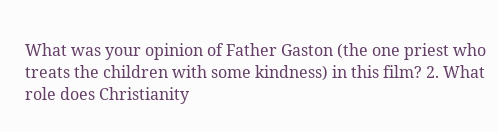What was your opinion of Father Gaston (the one priest who treats the children with some kindness) in this film? 2. What role does Christianity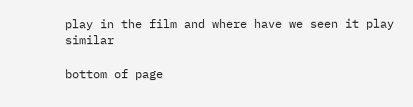play in the film and where have we seen it play similar

bottom of page